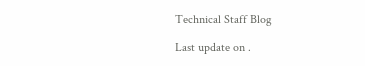Technical Staff Blog

Last update on .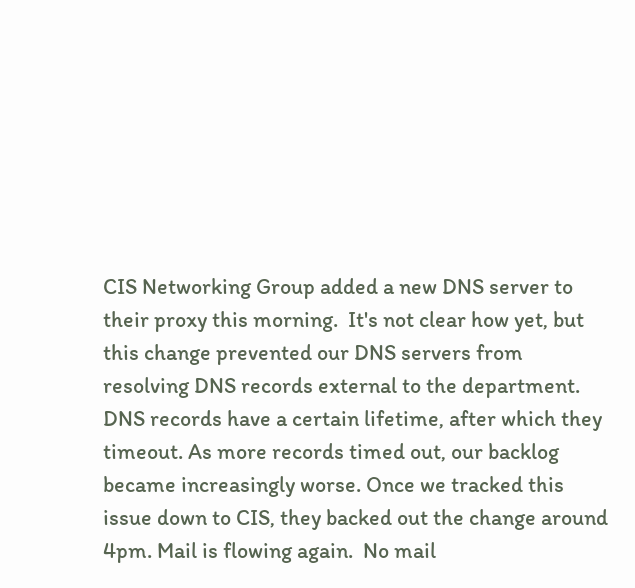CIS Networking Group added a new DNS server to their proxy this morning.  It's not clear how yet, but this change prevented our DNS servers from resolving DNS records external to the department. DNS records have a certain lifetime, after which they timeout. As more records timed out, our backlog became increasingly worse. Once we tracked this issue down to CIS, they backed out the change around 4pm. Mail is flowing again.  No mail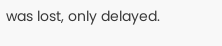was lost, only delayed.